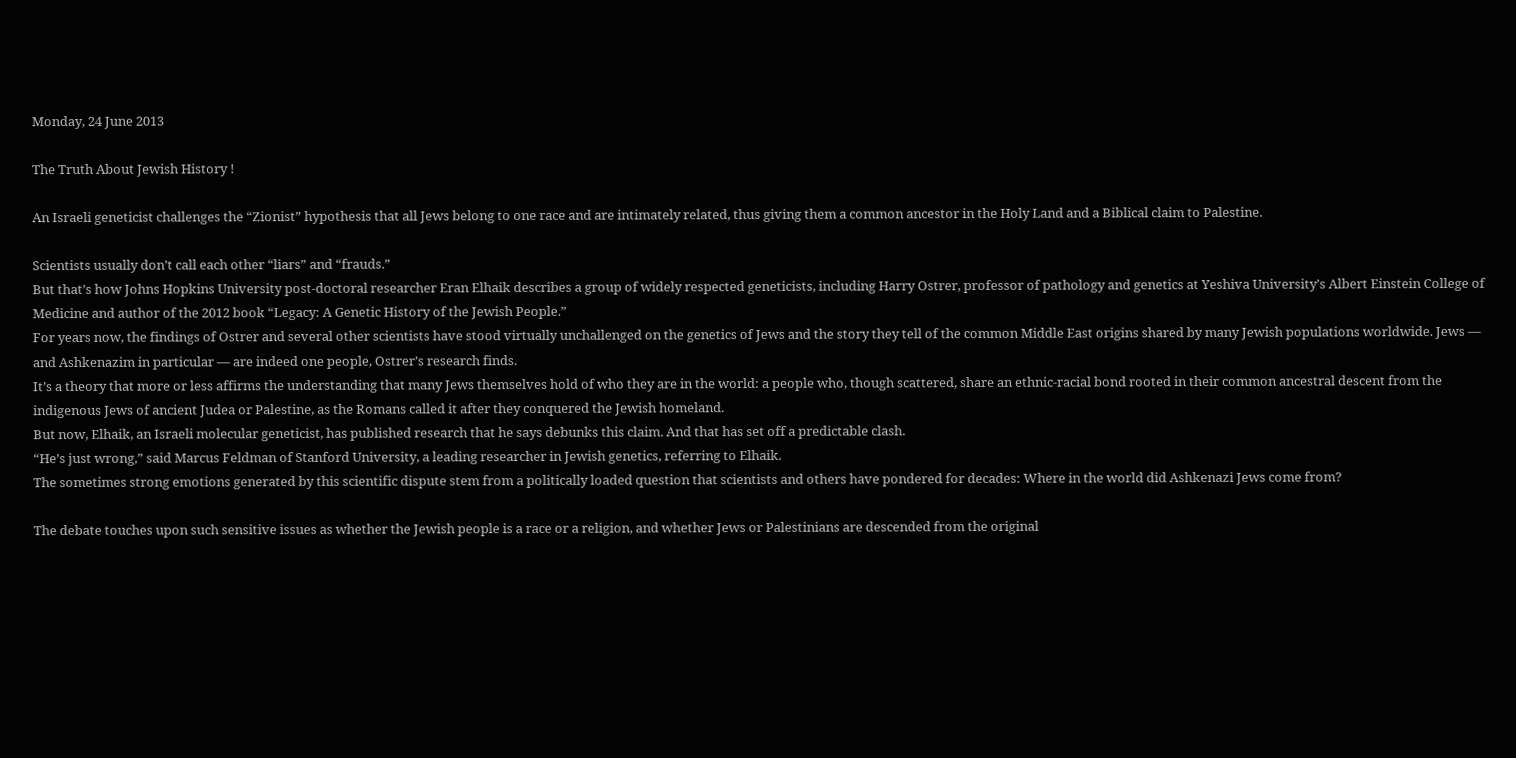Monday, 24 June 2013

The Truth About Jewish History !

An Israeli geneticist challenges the “Zionist” hypothesis that all Jews belong to one race and are intimately related, thus giving them a common ancestor in the Holy Land and a Biblical claim to Palestine.

Scientists usually don’t call each other “liars” and “frauds.”
But that’s how Johns Hopkins University post-doctoral researcher Eran Elhaik describes a group of widely respected geneticists, including Harry Ostrer, professor of pathology and genetics at Yeshiva University’s Albert Einstein College of Medicine and author of the 2012 book “Legacy: A Genetic History of the Jewish People.”
For years now, the findings of Ostrer and several other scientists have stood virtually unchallenged on the genetics of Jews and the story they tell of the common Middle East origins shared by many Jewish populations worldwide. Jews — and Ashkenazim in particular — are indeed one people, Ostrer’s research finds.
It’s a theory that more or less affirms the understanding that many Jews themselves hold of who they are in the world: a people who, though scattered, share an ethnic-racial bond rooted in their common ancestral descent from the indigenous Jews of ancient Judea or Palestine, as the Romans called it after they conquered the Jewish homeland.
But now, Elhaik, an Israeli molecular geneticist, has published research that he says debunks this claim. And that has set off a predictable clash.
“He’s just wrong,” said Marcus Feldman of Stanford University, a leading researcher in Jewish genetics, referring to Elhaik.
The sometimes strong emotions generated by this scientific dispute stem from a politically loaded question that scientists and others have pondered for decades: Where in the world did Ashkenazi Jews come from?

The debate touches upon such sensitive issues as whether the Jewish people is a race or a religion, and whether Jews or Palestinians are descended from the original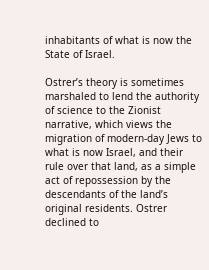inhabitants of what is now the State of Israel.

Ostrer’s theory is sometimes marshaled to lend the authority of science to the Zionist narrative, which views the migration of modern-day Jews to what is now Israel, and their rule over that land, as a simple act of repossession by the descendants of the land’s original residents. Ostrer declined to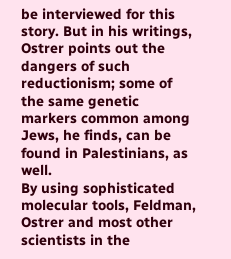be interviewed for this story. But in his writings, Ostrer points out the dangers of such reductionism; some of the same genetic markers common among Jews, he finds, can be found in Palestinians, as well.
By using sophisticated molecular tools, Feldman, Ostrer and most other scientists in the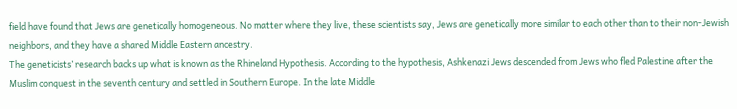field have found that Jews are genetically homogeneous. No matter where they live, these scientists say, Jews are genetically more similar to each other than to their non-Jewish neighbors, and they have a shared Middle Eastern ancestry.
The geneticists’ research backs up what is known as the Rhineland Hypothesis. According to the hypothesis, Ashkenazi Jews descended from Jews who fled Palestine after the Muslim conquest in the seventh century and settled in Southern Europe. In the late Middle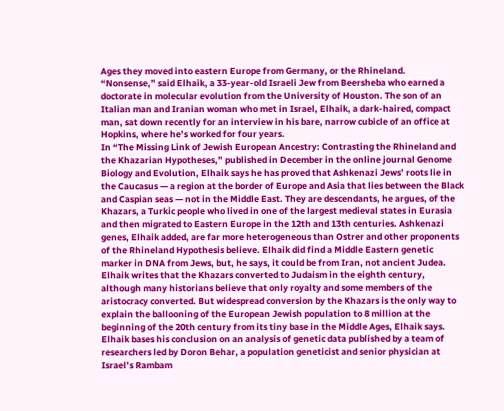Ages they moved into eastern Europe from Germany, or the Rhineland.
“Nonsense,” said Elhaik, a 33-year-old Israeli Jew from Beersheba who earned a doctorate in molecular evolution from the University of Houston. The son of an Italian man and Iranian woman who met in Israel, Elhaik, a dark-haired, compact man, sat down recently for an interview in his bare, narrow cubicle of an office at Hopkins, where he’s worked for four years.
In “The Missing Link of Jewish European Ancestry: Contrasting the Rhineland and the Khazarian Hypotheses,” published in December in the online journal Genome Biology and Evolution, Elhaik says he has proved that Ashkenazi Jews’ roots lie in the Caucasus — a region at the border of Europe and Asia that lies between the Black and Caspian seas — not in the Middle East. They are descendants, he argues, of the Khazars, a Turkic people who lived in one of the largest medieval states in Eurasia and then migrated to Eastern Europe in the 12th and 13th centuries. Ashkenazi genes, Elhaik added, are far more heterogeneous than Ostrer and other proponents of the Rhineland Hypothesis believe. Elhaik did find a Middle Eastern genetic marker in DNA from Jews, but, he says, it could be from Iran, not ancient Judea.
Elhaik writes that the Khazars converted to Judaism in the eighth century, although many historians believe that only royalty and some members of the aristocracy converted. But widespread conversion by the Khazars is the only way to explain the ballooning of the European Jewish population to 8 million at the beginning of the 20th century from its tiny base in the Middle Ages, Elhaik says.
Elhaik bases his conclusion on an analysis of genetic data published by a team of researchers led by Doron Behar, a population geneticist and senior physician at Israel’s Rambam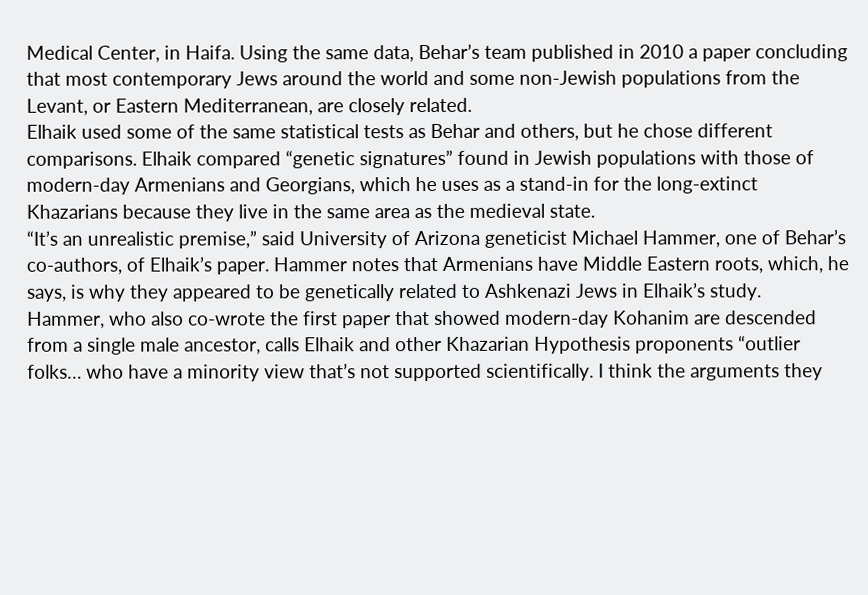Medical Center, in Haifa. Using the same data, Behar’s team published in 2010 a paper concluding that most contemporary Jews around the world and some non-Jewish populations from the Levant, or Eastern Mediterranean, are closely related.
Elhaik used some of the same statistical tests as Behar and others, but he chose different comparisons. Elhaik compared “genetic signatures” found in Jewish populations with those of modern-day Armenians and Georgians, which he uses as a stand-in for the long-extinct Khazarians because they live in the same area as the medieval state.
“It’s an unrealistic premise,” said University of Arizona geneticist Michael Hammer, one of Behar’s co-authors, of Elhaik’s paper. Hammer notes that Armenians have Middle Eastern roots, which, he says, is why they appeared to be genetically related to Ashkenazi Jews in Elhaik’s study.
Hammer, who also co-wrote the first paper that showed modern-day Kohanim are descended from a single male ancestor, calls Elhaik and other Khazarian Hypothesis proponents “outlier folks… who have a minority view that’s not supported scientifically. I think the arguments they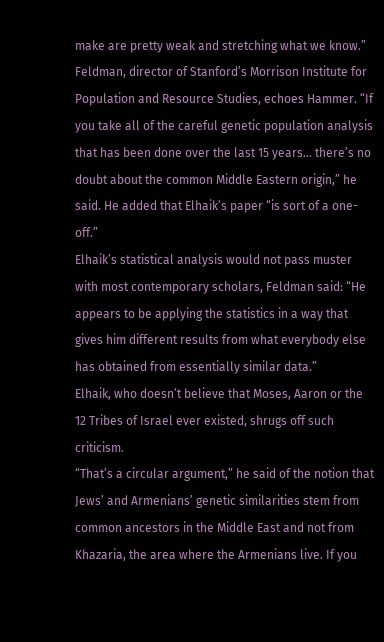make are pretty weak and stretching what we know.”
Feldman, director of Stanford’s Morrison Institute for Population and Resource Studies, echoes Hammer. “If you take all of the careful genetic population analysis that has been done over the last 15 years… there’s no doubt about the common Middle Eastern origin,” he said. He added that Elhaik’s paper “is sort of a one-off.”
Elhaik’s statistical analysis would not pass muster with most contemporary scholars, Feldman said: “He appears to be applying the statistics in a way that gives him different results from what everybody else has obtained from essentially similar data.”
Elhaik, who doesn’t believe that Moses, Aaron or the 12 Tribes of Israel ever existed, shrugs off such criticism.
“That’s a circular argument,” he said of the notion that Jews’ and Armenians’ genetic similarities stem from common ancestors in the Middle East and not from Khazaria, the area where the Armenians live. If you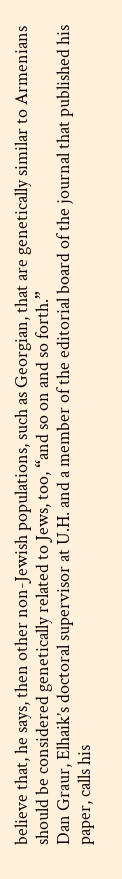believe that, he says, then other non-Jewish populations, such as Georgian, that are genetically similar to Armenians should be considered genetically related to Jews, too, “and so on and so forth.”
Dan Graur, Elhaik’s doctoral supervisor at U.H. and a member of the editorial board of the journal that published his paper, calls his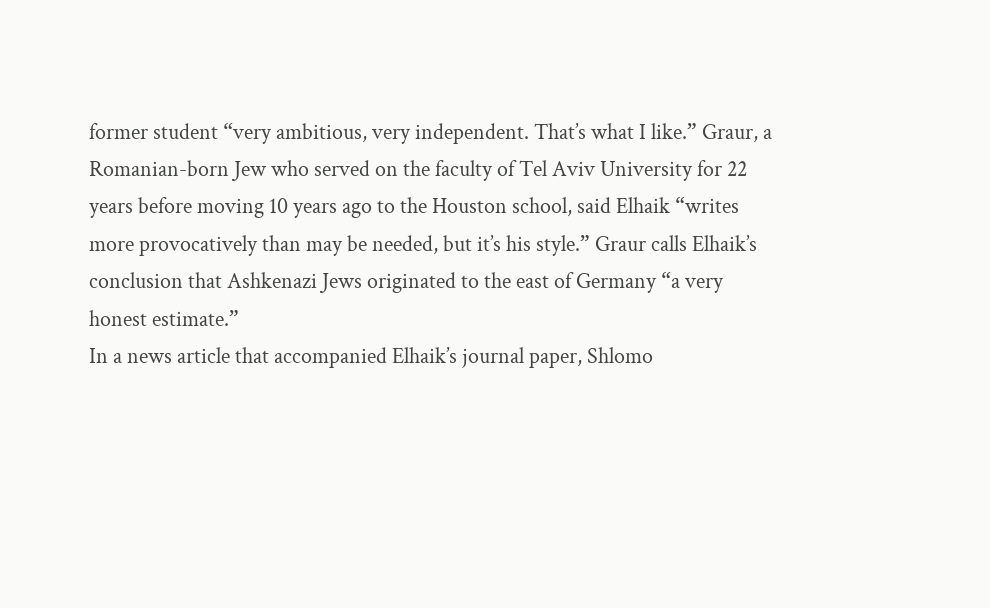former student “very ambitious, very independent. That’s what I like.” Graur, a Romanian-born Jew who served on the faculty of Tel Aviv University for 22 years before moving 10 years ago to the Houston school, said Elhaik “writes more provocatively than may be needed, but it’s his style.” Graur calls Elhaik’s conclusion that Ashkenazi Jews originated to the east of Germany “a very honest estimate.”
In a news article that accompanied Elhaik’s journal paper, Shlomo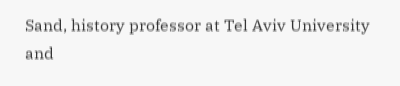Sand, history professor at Tel Aviv University and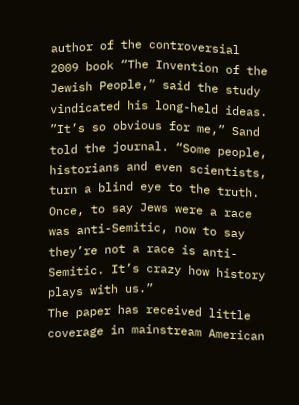author of the controversial 2009 book “The Invention of the Jewish People,” said the study vindicated his long-held ideas.
”It’s so obvious for me,” Sand told the journal. “Some people, historians and even scientists, turn a blind eye to the truth. Once, to say Jews were a race was anti-Semitic, now to say they’re not a race is anti-Semitic. It’s crazy how history plays with us.”
The paper has received little coverage in mainstream American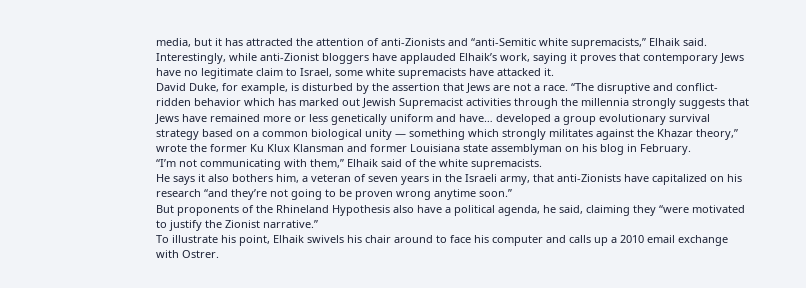media, but it has attracted the attention of anti-Zionists and “anti-Semitic white supremacists,” Elhaik said.
Interestingly, while anti-Zionist bloggers have applauded Elhaik’s work, saying it proves that contemporary Jews have no legitimate claim to Israel, some white supremacists have attacked it.
David Duke, for example, is disturbed by the assertion that Jews are not a race. “The disruptive and conflict-ridden behavior which has marked out Jewish Supremacist activities through the millennia strongly suggests that Jews have remained more or less genetically uniform and have… developed a group evolutionary survival strategy based on a common biological unity — something which strongly militates against the Khazar theory,” wrote the former Ku Klux Klansman and former Louisiana state assemblyman on his blog in February.
“I’m not communicating with them,” Elhaik said of the white supremacists.
He says it also bothers him, a veteran of seven years in the Israeli army, that anti-Zionists have capitalized on his research “and they’re not going to be proven wrong anytime soon.”
But proponents of the Rhineland Hypothesis also have a political agenda, he said, claiming they “were motivated to justify the Zionist narrative.”
To illustrate his point, Elhaik swivels his chair around to face his computer and calls up a 2010 email exchange with Ostrer.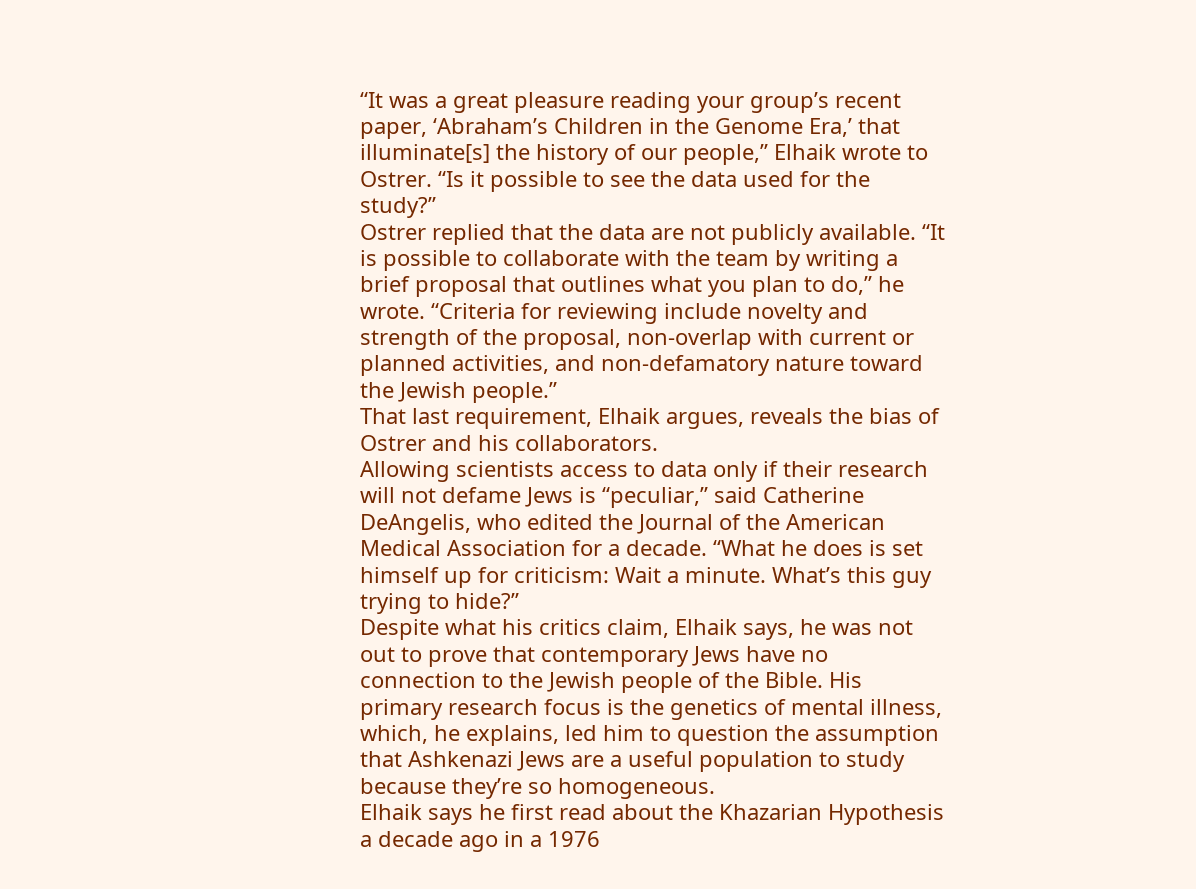“It was a great pleasure reading your group’s recent paper, ‘Abraham’s Children in the Genome Era,’ that illuminate[s] the history of our people,” Elhaik wrote to Ostrer. “Is it possible to see the data used for the study?”
Ostrer replied that the data are not publicly available. “It is possible to collaborate with the team by writing a brief proposal that outlines what you plan to do,” he wrote. “Criteria for reviewing include novelty and strength of the proposal, non-overlap with current or planned activities, and non-defamatory nature toward the Jewish people.”
That last requirement, Elhaik argues, reveals the bias of Ostrer and his collaborators.
Allowing scientists access to data only if their research will not defame Jews is “peculiar,” said Catherine DeAngelis, who edited the Journal of the American Medical Association for a decade. “What he does is set himself up for criticism: Wait a minute. What’s this guy trying to hide?”
Despite what his critics claim, Elhaik says, he was not out to prove that contemporary Jews have no connection to the Jewish people of the Bible. His primary research focus is the genetics of mental illness, which, he explains, led him to question the assumption that Ashkenazi Jews are a useful population to study because they’re so homogeneous.
Elhaik says he first read about the Khazarian Hypothesis a decade ago in a 1976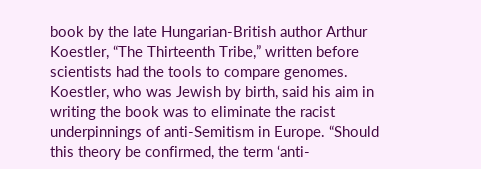book by the late Hungarian-British author Arthur Koestler, “The Thirteenth Tribe,” written before scientists had the tools to compare genomes.
Koestler, who was Jewish by birth, said his aim in writing the book was to eliminate the racist underpinnings of anti-Semitism in Europe. “Should this theory be confirmed, the term ‘anti-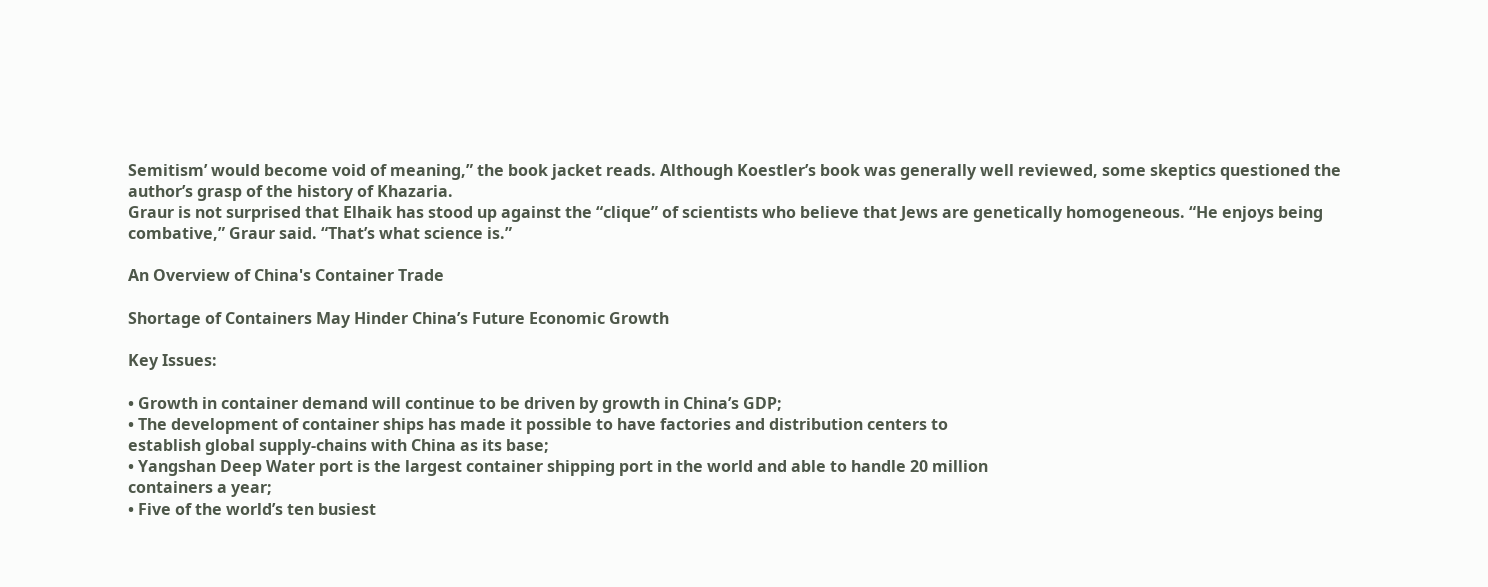Semitism’ would become void of meaning,” the book jacket reads. Although Koestler’s book was generally well reviewed, some skeptics questioned the author’s grasp of the history of Khazaria.
Graur is not surprised that Elhaik has stood up against the “clique” of scientists who believe that Jews are genetically homogeneous. “He enjoys being combative,” Graur said. “That’s what science is.”

An Overview of China's Container Trade

Shortage of Containers May Hinder China’s Future Economic Growth

Key Issues:

• Growth in container demand will continue to be driven by growth in China’s GDP;
• The development of container ships has made it possible to have factories and distribution centers to
establish global supply-chains with China as its base;
• Yangshan Deep Water port is the largest container shipping port in the world and able to handle 20 million
containers a year;
• Five of the world’s ten busiest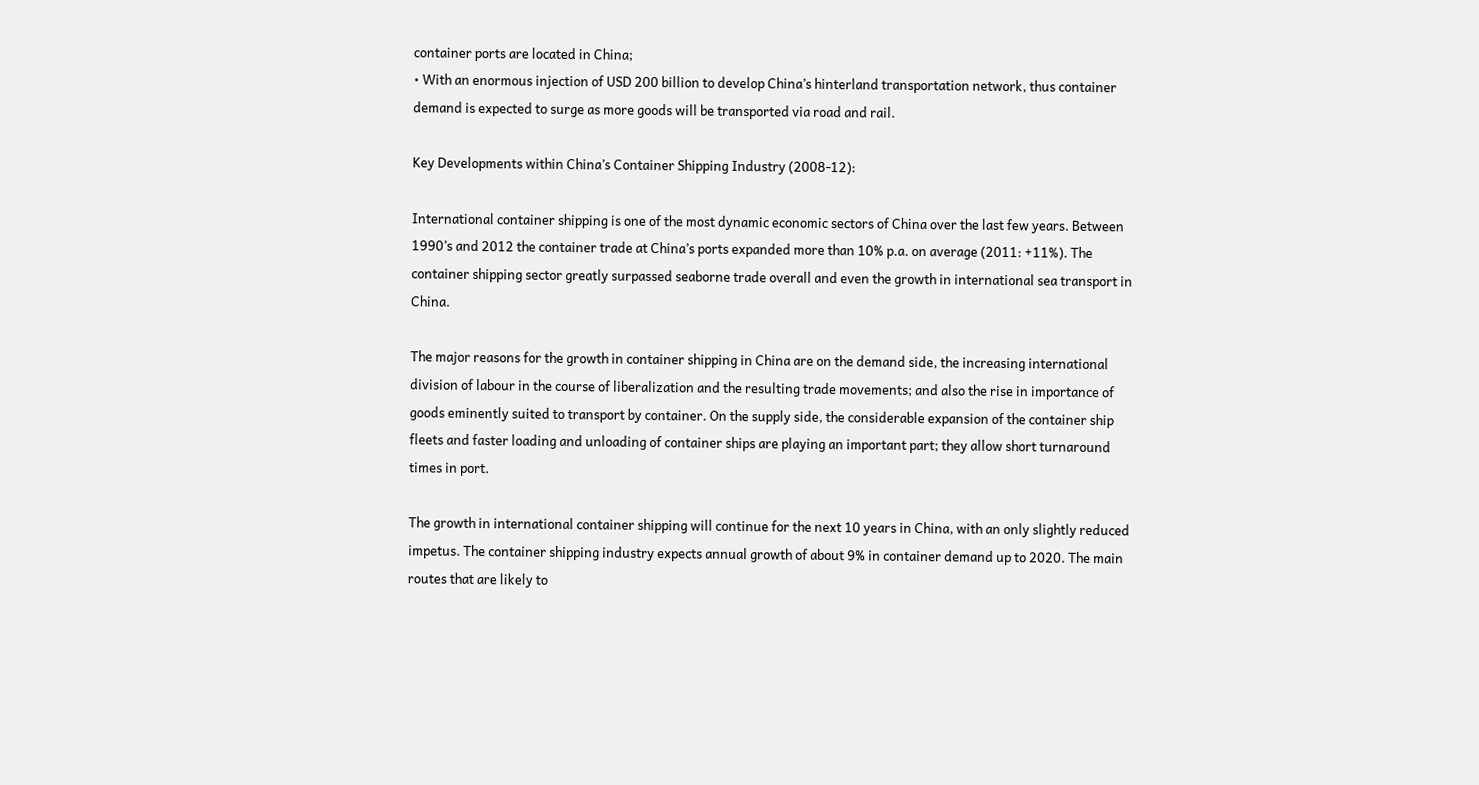container ports are located in China;
• With an enormous injection of USD 200 billion to develop China’s hinterland transportation network, thus container
demand is expected to surge as more goods will be transported via road and rail.

Key Developments within China’s Container Shipping Industry (2008-12):

International container shipping is one of the most dynamic economic sectors of China over the last few years. Between 1990’s and 2012 the container trade at China’s ports expanded more than 10% p.a. on average (2011: +11%). The container shipping sector greatly surpassed seaborne trade overall and even the growth in international sea transport in China.

The major reasons for the growth in container shipping in China are on the demand side, the increasing international division of labour in the course of liberalization and the resulting trade movements; and also the rise in importance of goods eminently suited to transport by container. On the supply side, the considerable expansion of the container ship fleets and faster loading and unloading of container ships are playing an important part; they allow short turnaround times in port.

The growth in international container shipping will continue for the next 10 years in China, with an only slightly reduced impetus. The container shipping industry expects annual growth of about 9% in container demand up to 2020. The main routes that are likely to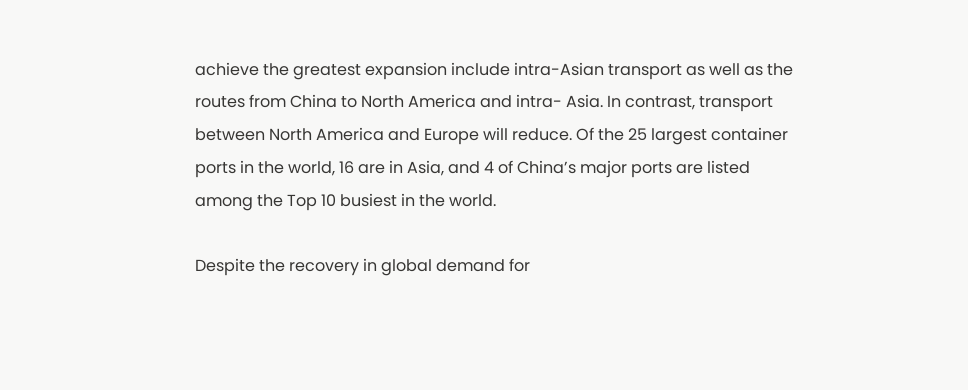achieve the greatest expansion include intra-Asian transport as well as the routes from China to North America and intra- Asia. In contrast, transport between North America and Europe will reduce. Of the 25 largest container ports in the world, 16 are in Asia, and 4 of China’s major ports are listed among the Top 10 busiest in the world.

Despite the recovery in global demand for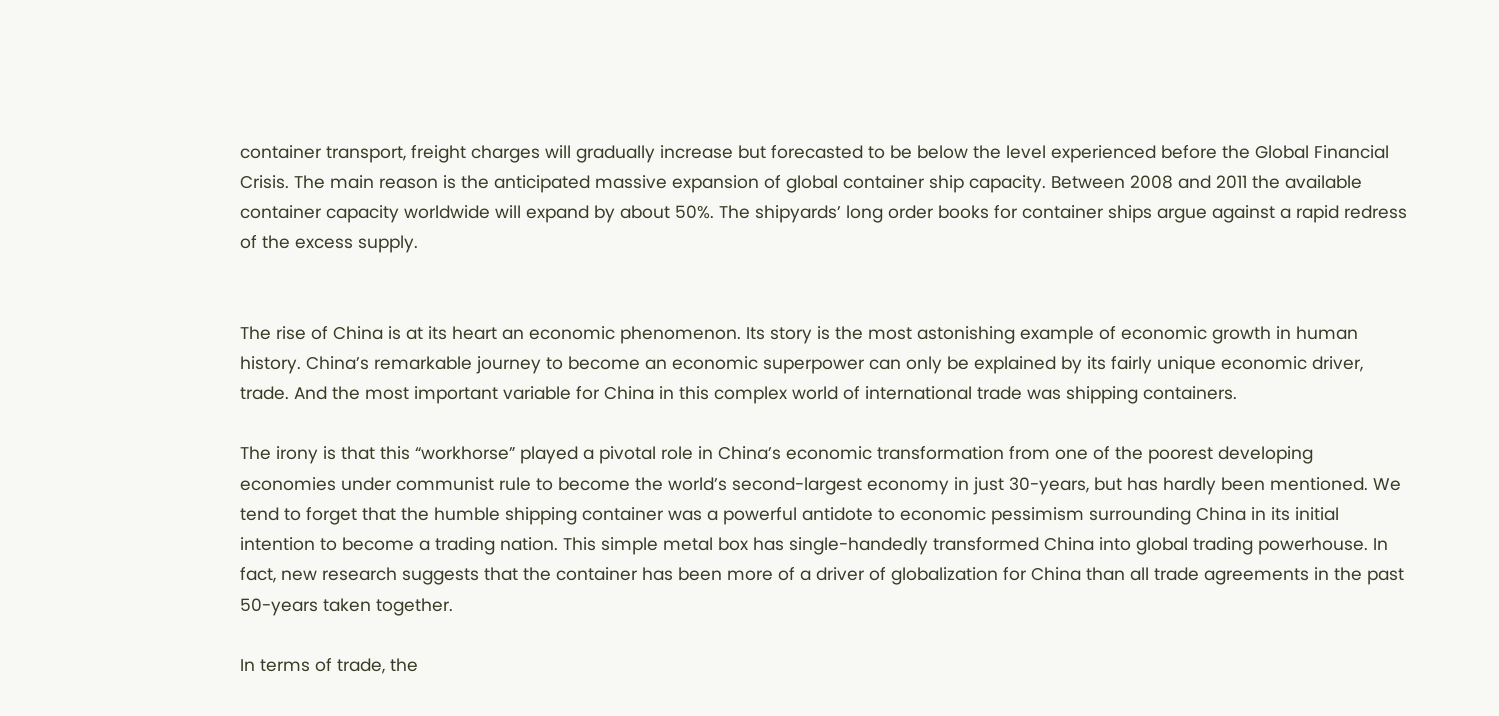container transport, freight charges will gradually increase but forecasted to be below the level experienced before the Global Financial Crisis. The main reason is the anticipated massive expansion of global container ship capacity. Between 2008 and 2011 the available container capacity worldwide will expand by about 50%. The shipyards’ long order books for container ships argue against a rapid redress of the excess supply.


The rise of China is at its heart an economic phenomenon. Its story is the most astonishing example of economic growth in human history. China’s remarkable journey to become an economic superpower can only be explained by its fairly unique economic driver, trade. And the most important variable for China in this complex world of international trade was shipping containers.

The irony is that this “workhorse” played a pivotal role in China’s economic transformation from one of the poorest developing economies under communist rule to become the world’s second-largest economy in just 30-years, but has hardly been mentioned. We tend to forget that the humble shipping container was a powerful antidote to economic pessimism surrounding China in its initial intention to become a trading nation. This simple metal box has single-handedly transformed China into global trading powerhouse. In fact, new research suggests that the container has been more of a driver of globalization for China than all trade agreements in the past 50-years taken together.

In terms of trade, the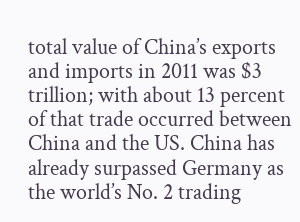total value of China’s exports and imports in 2011 was $3 trillion; with about 13 percent of that trade occurred between China and the US. China has already surpassed Germany as the world’s No. 2 trading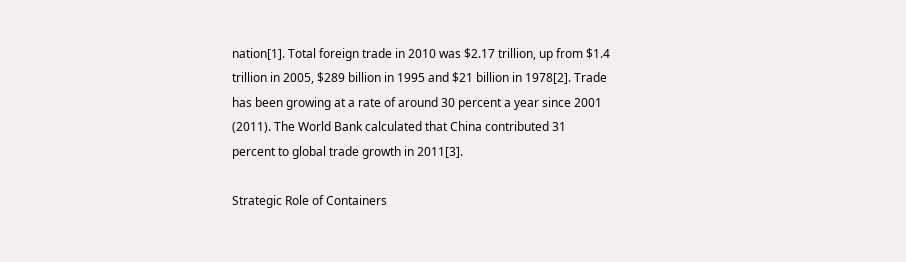nation[1]. Total foreign trade in 2010 was $2.17 trillion, up from $1.4 trillion in 2005, $289 billion in 1995 and $21 billion in 1978[2]. Trade has been growing at a rate of around 30 percent a year since 2001 (2011). The World Bank calculated that China contributed 31 percent to global trade growth in 2011[3].

Strategic Role of Containers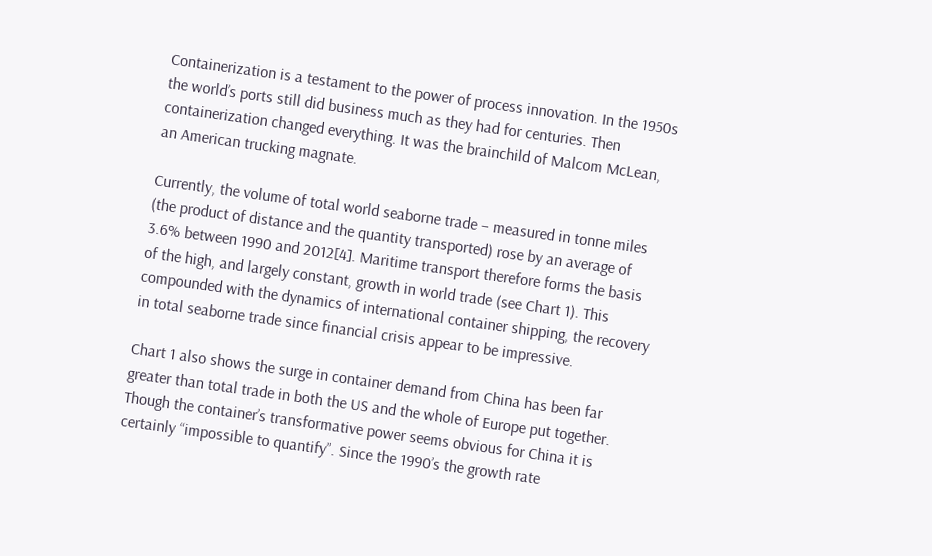Containerization is a testament to the power of process innovation. In the 1950s the world’s ports still did business much as they had for centuries. Then containerization changed everything. It was the brainchild of Malcom McLean, an American trucking magnate.

Currently, the volume of total world seaborne trade – measured in tonne miles (the product of distance and the quantity transported) rose by an average of 3.6% between 1990 and 2012[4]. Maritime transport therefore forms the basis of the high, and largely constant, growth in world trade (see Chart 1). This compounded with the dynamics of international container shipping, the recovery in total seaborne trade since financial crisis appear to be impressive.

Chart 1 also shows the surge in container demand from China has been far greater than total trade in both the US and the whole of Europe put together. Though the container’s transformative power seems obvious for China it is certainly “impossible to quantify”. Since the 1990’s the growth rate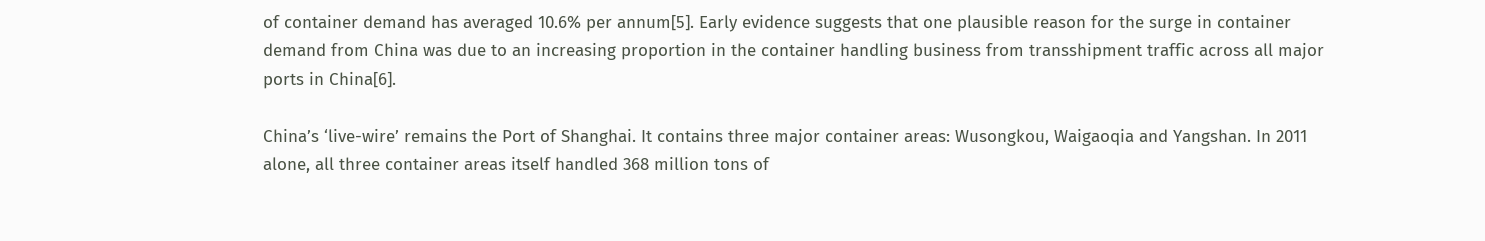of container demand has averaged 10.6% per annum[5]. Early evidence suggests that one plausible reason for the surge in container demand from China was due to an increasing proportion in the container handling business from transshipment traffic across all major ports in China[6].

China’s ‘live-wire’ remains the Port of Shanghai. It contains three major container areas: Wusongkou, Waigaoqia and Yangshan. In 2011 alone, all three container areas itself handled 368 million tons of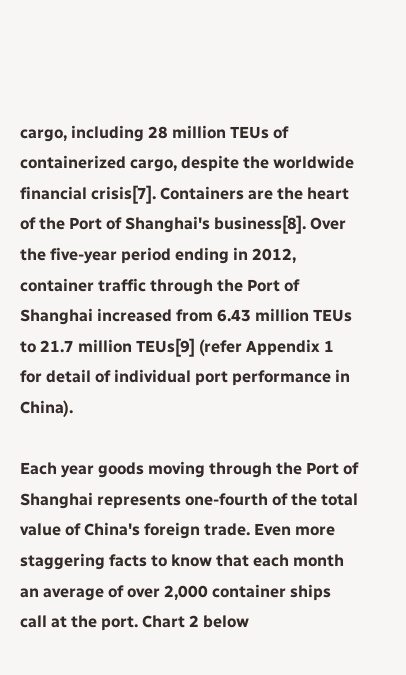cargo, including 28 million TEUs of containerized cargo, despite the worldwide financial crisis[7]. Containers are the heart of the Port of Shanghai's business[8]. Over the five-year period ending in 2012, container traffic through the Port of Shanghai increased from 6.43 million TEUs to 21.7 million TEUs[9] (refer Appendix 1 for detail of individual port performance in China).

Each year goods moving through the Port of Shanghai represents one-fourth of the total value of China's foreign trade. Even more staggering facts to know that each month an average of over 2,000 container ships call at the port. Chart 2 below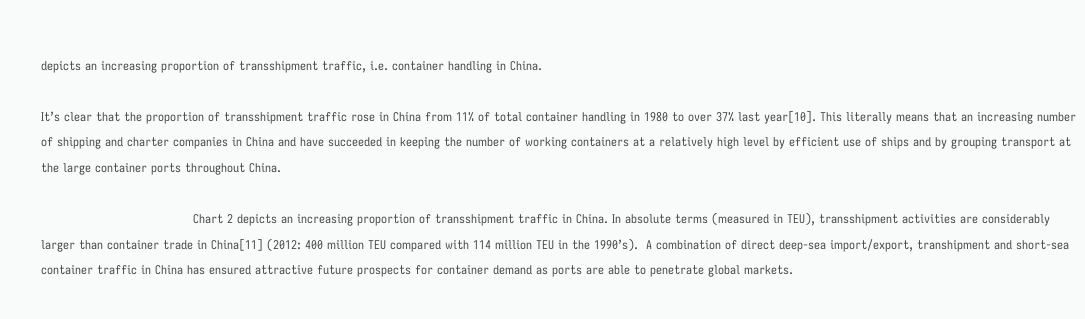depicts an increasing proportion of transshipment traffic, i.e. container handling in China.

It’s clear that the proportion of transshipment traffic rose in China from 11% of total container handling in 1980 to over 37% last year[10]. This literally means that an increasing number of shipping and charter companies in China and have succeeded in keeping the number of working containers at a relatively high level by efficient use of ships and by grouping transport at the large container ports throughout China.

                                      Chart 2 depicts an increasing proportion of transshipment traffic in China. In absolute terms (measured in TEU), transshipment activities are considerably larger than container trade in China[11] (2012: 400 million TEU compared with 114 million TEU in the 1990’s).  A combination of direct deep-sea import/export, transhipment and short-sea container traffic in China has ensured attractive future prospects for container demand as ports are able to penetrate global markets.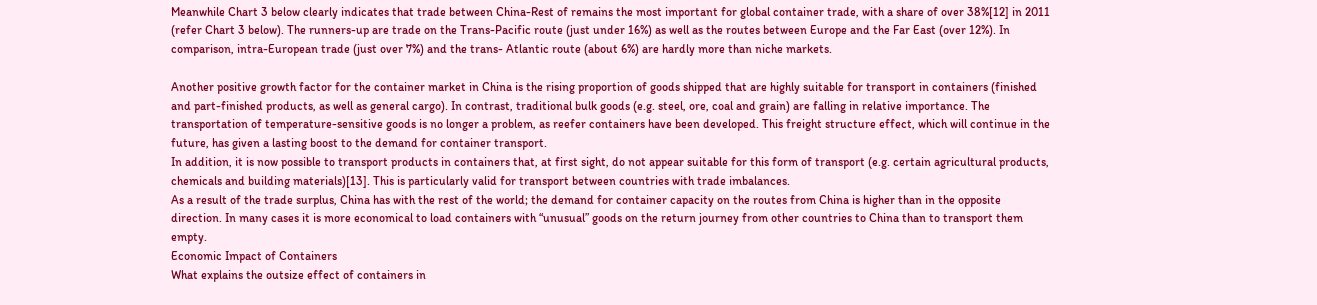Meanwhile Chart 3 below clearly indicates that trade between China-Rest of remains the most important for global container trade, with a share of over 38%[12] in 2011 (refer Chart 3 below). The runners-up are trade on the Trans-Pacific route (just under 16%) as well as the routes between Europe and the Far East (over 12%). In comparison, intra-European trade (just over 7%) and the trans- Atlantic route (about 6%) are hardly more than niche markets.

Another positive growth factor for the container market in China is the rising proportion of goods shipped that are highly suitable for transport in containers (finished and part-finished products, as well as general cargo). In contrast, traditional bulk goods (e.g. steel, ore, coal and grain) are falling in relative importance. The transportation of temperature-sensitive goods is no longer a problem, as reefer containers have been developed. This freight structure effect, which will continue in the future, has given a lasting boost to the demand for container transport.
In addition, it is now possible to transport products in containers that, at first sight, do not appear suitable for this form of transport (e.g. certain agricultural products, chemicals and building materials)[13]. This is particularly valid for transport between countries with trade imbalances.
As a result of the trade surplus, China has with the rest of the world; the demand for container capacity on the routes from China is higher than in the opposite direction. In many cases it is more economical to load containers with “unusual” goods on the return journey from other countries to China than to transport them empty.
Economic Impact of Containers
What explains the outsize effect of containers in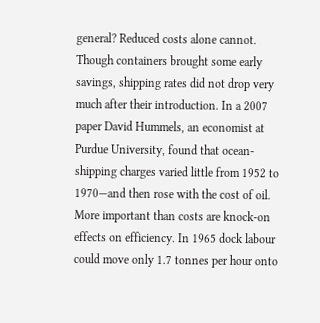general? Reduced costs alone cannot. Though containers brought some early savings, shipping rates did not drop very much after their introduction. In a 2007 paper David Hummels, an economist at Purdue University, found that ocean-shipping charges varied little from 1952 to 1970—and then rose with the cost of oil.
More important than costs are knock-on effects on efficiency. In 1965 dock labour could move only 1.7 tonnes per hour onto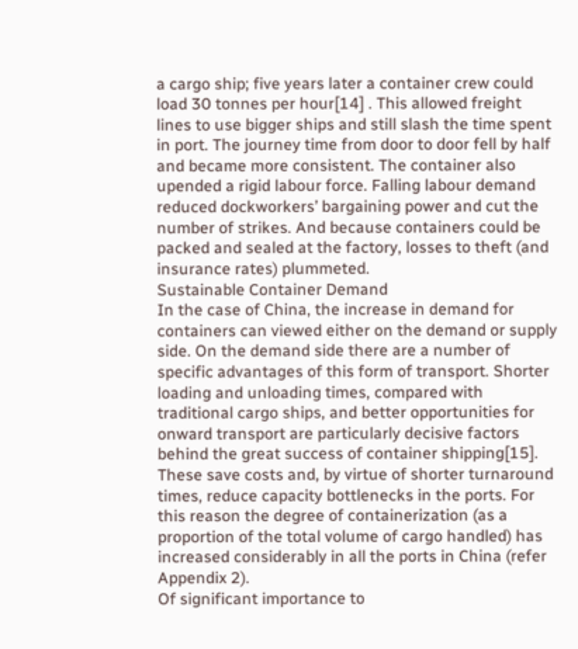a cargo ship; five years later a container crew could load 30 tonnes per hour[14] . This allowed freight lines to use bigger ships and still slash the time spent in port. The journey time from door to door fell by half and became more consistent. The container also upended a rigid labour force. Falling labour demand reduced dockworkers’ bargaining power and cut the number of strikes. And because containers could be packed and sealed at the factory, losses to theft (and insurance rates) plummeted.
Sustainable Container Demand
In the case of China, the increase in demand for containers can viewed either on the demand or supply side. On the demand side there are a number of specific advantages of this form of transport. Shorter loading and unloading times, compared with traditional cargo ships, and better opportunities for onward transport are particularly decisive factors behind the great success of container shipping[15].
These save costs and, by virtue of shorter turnaround times, reduce capacity bottlenecks in the ports. For this reason the degree of containerization (as a proportion of the total volume of cargo handled) has increased considerably in all the ports in China (refer Appendix 2).
Of significant importance to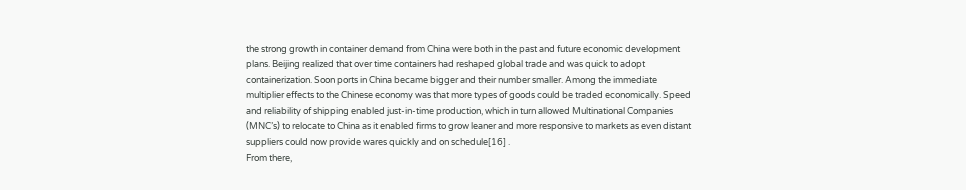the strong growth in container demand from China were both in the past and future economic development plans. Beijing realized that over time containers had reshaped global trade and was quick to adopt containerization. Soon ports in China became bigger and their number smaller. Among the immediate multiplier effects to the Chinese economy was that more types of goods could be traded economically. Speed and reliability of shipping enabled just-in-time production, which in turn allowed Multinational Companies (MNC’s) to relocate to China as it enabled firms to grow leaner and more responsive to markets as even distant suppliers could now provide wares quickly and on schedule[16] .
From there,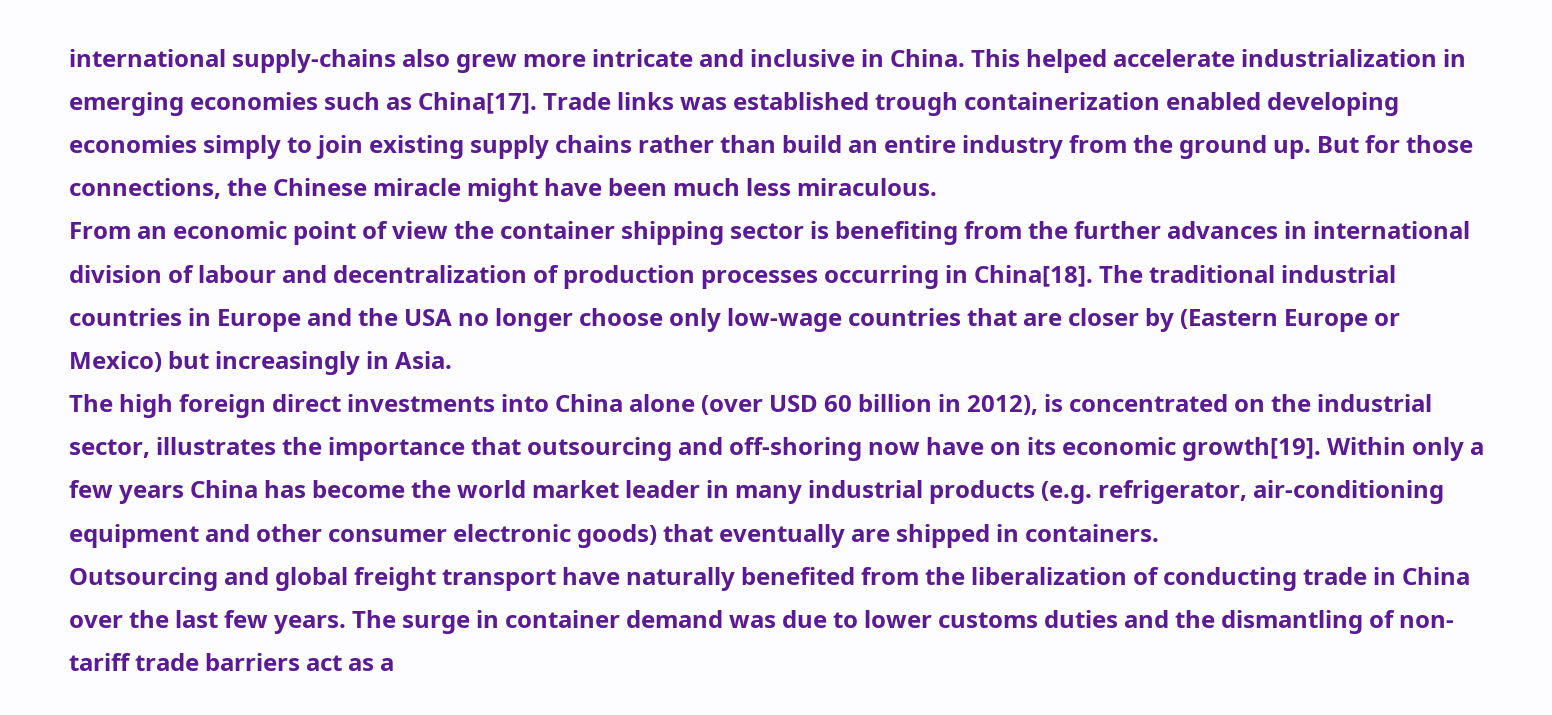international supply-chains also grew more intricate and inclusive in China. This helped accelerate industrialization in emerging economies such as China[17]. Trade links was established trough containerization enabled developing economies simply to join existing supply chains rather than build an entire industry from the ground up. But for those connections, the Chinese miracle might have been much less miraculous.
From an economic point of view the container shipping sector is benefiting from the further advances in international division of labour and decentralization of production processes occurring in China[18]. The traditional industrial countries in Europe and the USA no longer choose only low-wage countries that are closer by (Eastern Europe or Mexico) but increasingly in Asia.
The high foreign direct investments into China alone (over USD 60 billion in 2012), is concentrated on the industrial sector, illustrates the importance that outsourcing and off-shoring now have on its economic growth[19]. Within only a few years China has become the world market leader in many industrial products (e.g. refrigerator, air-conditioning equipment and other consumer electronic goods) that eventually are shipped in containers.
Outsourcing and global freight transport have naturally benefited from the liberalization of conducting trade in China over the last few years. The surge in container demand was due to lower customs duties and the dismantling of non-tariff trade barriers act as a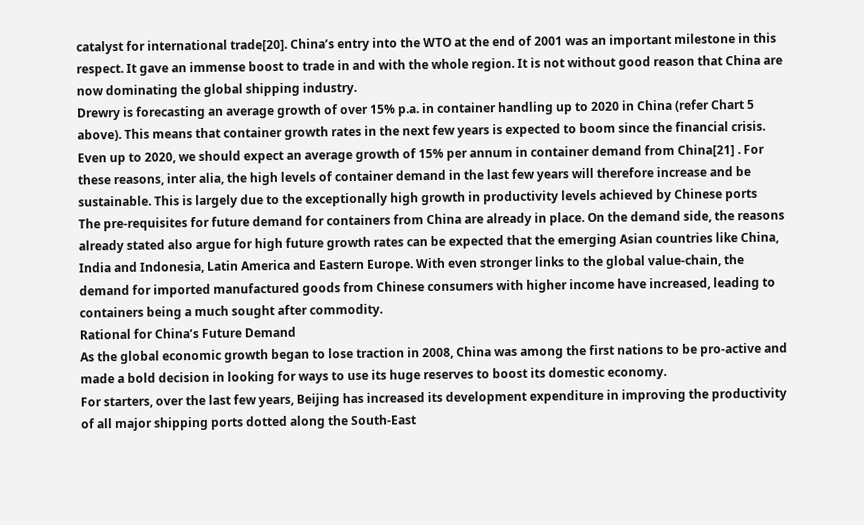catalyst for international trade[20]. China’s entry into the WTO at the end of 2001 was an important milestone in this respect. It gave an immense boost to trade in and with the whole region. It is not without good reason that China are now dominating the global shipping industry.
Drewry is forecasting an average growth of over 15% p.a. in container handling up to 2020 in China (refer Chart 5 above). This means that container growth rates in the next few years is expected to boom since the financial crisis. Even up to 2020, we should expect an average growth of 15% per annum in container demand from China[21] . For these reasons, inter alia, the high levels of container demand in the last few years will therefore increase and be sustainable. This is largely due to the exceptionally high growth in productivity levels achieved by Chinese ports
The pre-requisites for future demand for containers from China are already in place. On the demand side, the reasons already stated also argue for high future growth rates can be expected that the emerging Asian countries like China, India and Indonesia, Latin America and Eastern Europe. With even stronger links to the global value-chain, the demand for imported manufactured goods from Chinese consumers with higher income have increased, leading to containers being a much sought after commodity.
Rational for China’s Future Demand
As the global economic growth began to lose traction in 2008, China was among the first nations to be pro-active and made a bold decision in looking for ways to use its huge reserves to boost its domestic economy.
For starters, over the last few years, Beijing has increased its development expenditure in improving the productivity of all major shipping ports dotted along the South-East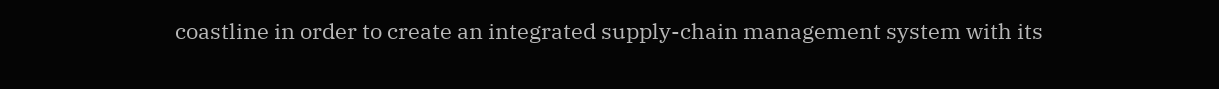coastline in order to create an integrated supply-chain management system with its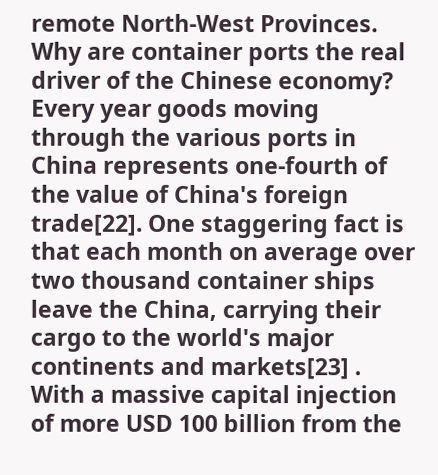remote North-West Provinces.
Why are container ports the real driver of the Chinese economy? Every year goods moving through the various ports in China represents one-fourth of the value of China's foreign trade[22]. One staggering fact is that each month on average over two thousand container ships leave the China, carrying their cargo to the world's major continents and markets[23] .
With a massive capital injection of more USD 100 billion from the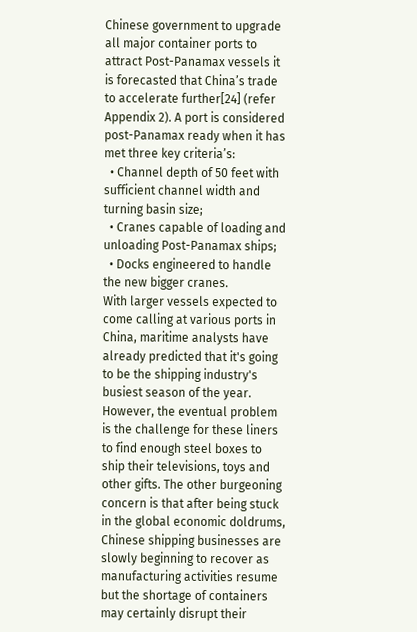Chinese government to upgrade all major container ports to attract Post-Panamax vessels it is forecasted that China’s trade to accelerate further[24] (refer Appendix 2). A port is considered post-Panamax ready when it has met three key criteria’s:
  • Channel depth of 50 feet with sufficient channel width and turning basin size;
  • Cranes capable of loading and unloading Post-Panamax ships;
  • Docks engineered to handle the new bigger cranes.
With larger vessels expected to come calling at various ports in China, maritime analysts have already predicted that it's going to be the shipping industry's busiest season of the year. However, the eventual problem is the challenge for these liners to find enough steel boxes to ship their televisions, toys and other gifts. The other burgeoning concern is that after being stuck in the global economic doldrums, Chinese shipping businesses are slowly beginning to recover as manufacturing activities resume but the shortage of containers may certainly disrupt their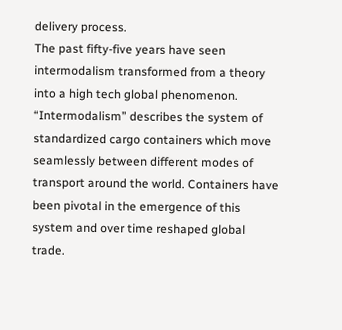delivery process.
The past fifty-five years have seen intermodalism transformed from a theory into a high tech global phenomenon. “Intermodalism” describes the system of standardized cargo containers which move seamlessly between different modes of transport around the world. Containers have been pivotal in the emergence of this system and over time reshaped global trade.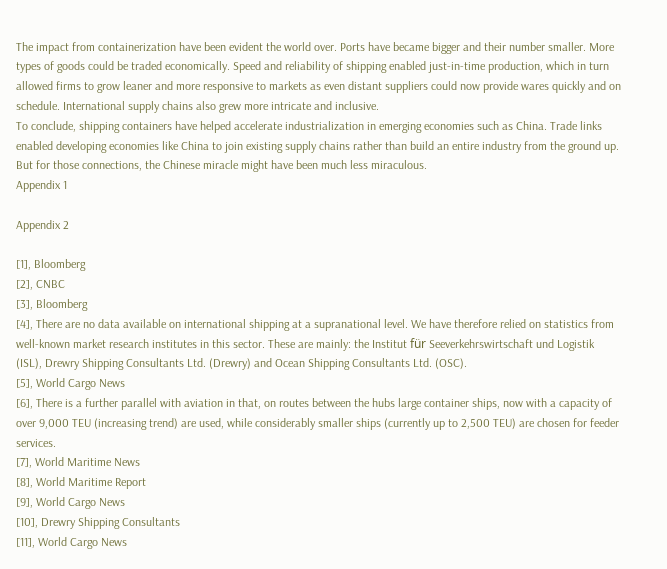The impact from containerization have been evident the world over. Ports have became bigger and their number smaller. More types of goods could be traded economically. Speed and reliability of shipping enabled just-in-time production, which in turn allowed firms to grow leaner and more responsive to markets as even distant suppliers could now provide wares quickly and on schedule. International supply chains also grew more intricate and inclusive.
To conclude, shipping containers have helped accelerate industrialization in emerging economies such as China. Trade links enabled developing economies like China to join existing supply chains rather than build an entire industry from the ground up. But for those connections, the Chinese miracle might have been much less miraculous.
Appendix 1

Appendix 2

[1], Bloomberg
[2], CNBC
[3], Bloomberg
[4], There are no data available on international shipping at a supranational level. We have therefore relied on statistics from well-known market research institutes in this sector. These are mainly: the Institut für Seeverkehrswirtschaft und Logistik (ISL), Drewry Shipping Consultants Ltd. (Drewry) and Ocean Shipping Consultants Ltd. (OSC).
[5], World Cargo News
[6], There is a further parallel with aviation in that, on routes between the hubs large container ships, now with a capacity of over 9,000 TEU (increasing trend) are used, while considerably smaller ships (currently up to 2,500 TEU) are chosen for feeder services.
[7], World Maritime News
[8], World Maritime Report
[9], World Cargo News
[10], Drewry Shipping Consultants
[11], World Cargo News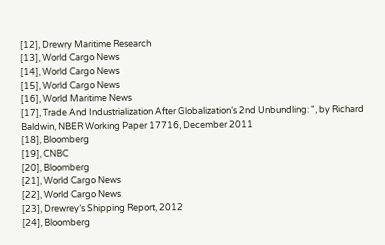[12], Drewry Maritime Research
[13], World Cargo News
[14], World Cargo News
[15], World Cargo News
[16], World Maritime News
[17], Trade And Industrialization After Globalization’s 2nd Unbundling: ", by Richard Baldwin, NBER Working Paper 17716, December 2011
[18], Bloomberg
[19], CNBC
[20], Bloomberg
[21], World Cargo News
[22], World Cargo News
[23], Drewrey’s Shipping Report, 2012
[24], Bloomberg